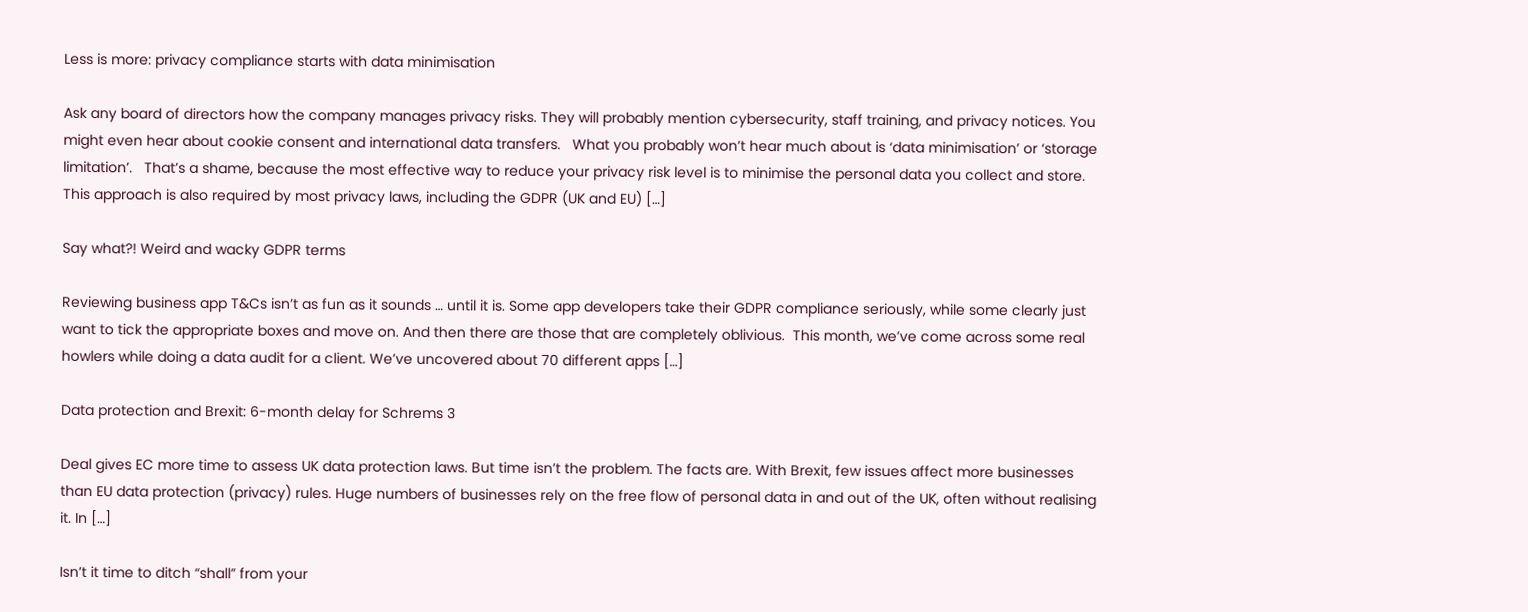Less is more: privacy compliance starts with data minimisation

Ask any board of directors how the company manages privacy risks. They will probably mention cybersecurity, staff training, and privacy notices. You might even hear about cookie consent and international data transfers.   What you probably won’t hear much about is ‘data minimisation’ or ‘storage limitation’.   That’s a shame, because the most effective way to reduce your privacy risk level is to minimise the personal data you collect and store. This approach is also required by most privacy laws, including the GDPR (UK and EU) […]

Say what?! Weird and wacky GDPR terms

Reviewing business app T&Cs isn’t as fun as it sounds … until it is. Some app developers take their GDPR compliance seriously, while some clearly just want to tick the appropriate boxes and move on. And then there are those that are completely oblivious.  This month, we’ve come across some real howlers while doing a data audit for a client. We’ve uncovered about 70 different apps […]

Data protection and Brexit: 6-month delay for Schrems 3

Deal gives EC more time to assess UK data protection laws. But time isn’t the problem. The facts are. With Brexit, few issues affect more businesses than EU data protection (privacy) rules. Huge numbers of businesses rely on the free flow of personal data in and out of the UK, often without realising it. In […]

Isn’t it time to ditch “shall” from your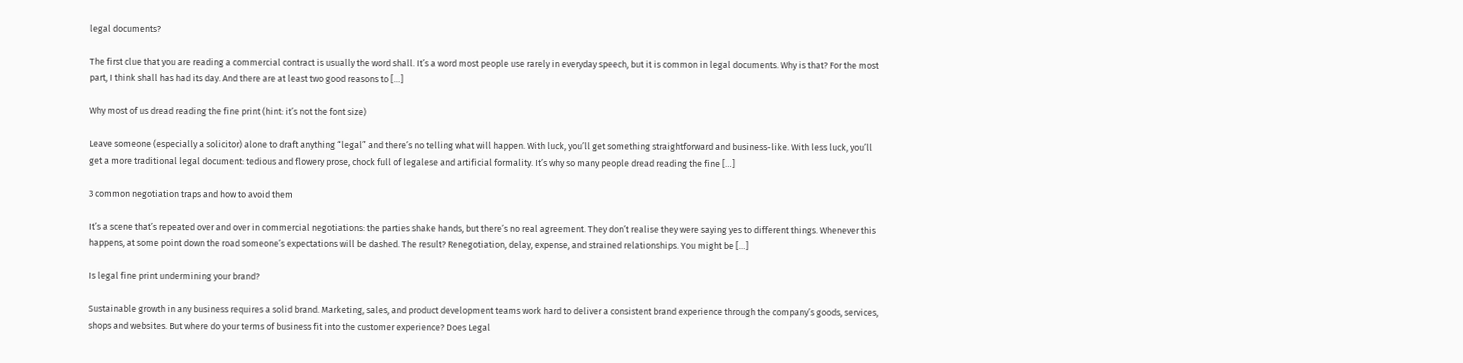legal documents?

The first clue that you are reading a commercial contract is usually the word shall. It’s a word most people use rarely in everyday speech, but it is common in legal documents. Why is that? For the most part, I think shall has had its day. And there are at least two good reasons to […]

Why most of us dread reading the fine print (hint: it’s not the font size)

Leave someone (especially a solicitor) alone to draft anything “legal” and there’s no telling what will happen. With luck, you’ll get something straightforward and business-like. With less luck, you’ll get a more traditional legal document: tedious and flowery prose, chock full of legalese and artificial formality. It’s why so many people dread reading the fine […]

3 common negotiation traps and how to avoid them

It’s a scene that’s repeated over and over in commercial negotiations: the parties shake hands, but there’s no real agreement. They don’t realise they were saying yes to different things. Whenever this happens, at some point down the road someone’s expectations will be dashed. The result? Renegotiation, delay, expense, and strained relationships. You might be […]

Is legal fine print undermining your brand?

Sustainable growth in any business requires a solid brand. Marketing, sales, and product development teams work hard to deliver a consistent brand experience through the company’s goods, services, shops and websites. But where do your terms of business fit into the customer experience? Does Legal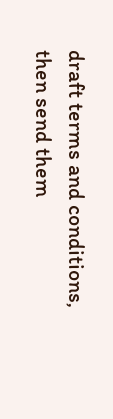draft terms and conditions, then send them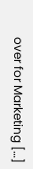over for Marketing […]